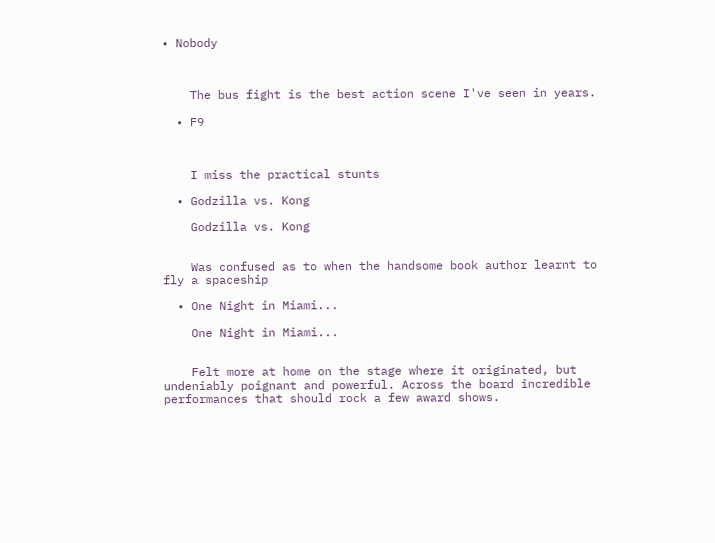• Nobody



    The bus fight is the best action scene I've seen in years.

  • F9



    I miss the practical stunts

  • Godzilla vs. Kong

    Godzilla vs. Kong


    Was confused as to when the handsome book author learnt to fly a spaceship

  • One Night in Miami...

    One Night in Miami...


    Felt more at home on the stage where it originated, but undeniably poignant and powerful. Across the board incredible performances that should rock a few award shows.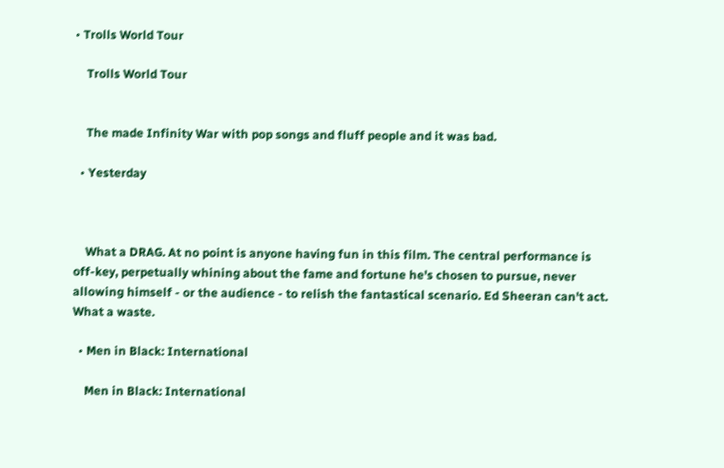• Trolls World Tour

    Trolls World Tour


    The made Infinity War with pop songs and fluff people and it was bad.

  • Yesterday



    What a DRAG. At no point is anyone having fun in this film. The central performance is off-key, perpetually whining about the fame and fortune he's chosen to pursue, never allowing himself - or the audience - to relish the fantastical scenario. Ed Sheeran can't act. What a waste.

  • Men in Black: International

    Men in Black: International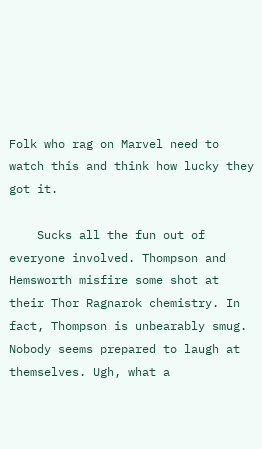Folk who rag on Marvel need to watch this and think how lucky they got it.

    Sucks all the fun out of everyone involved. Thompson and Hemsworth misfire some shot at their Thor Ragnarok chemistry. In fact, Thompson is unbearably smug. Nobody seems prepared to laugh at themselves. Ugh, what a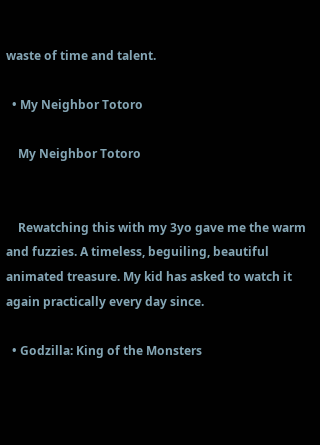waste of time and talent.

  • My Neighbor Totoro

    My Neighbor Totoro


    Rewatching this with my 3yo gave me the warm and fuzzies. A timeless, beguiling, beautiful animated treasure. My kid has asked to watch it again practically every day since.

  • Godzilla: King of the Monsters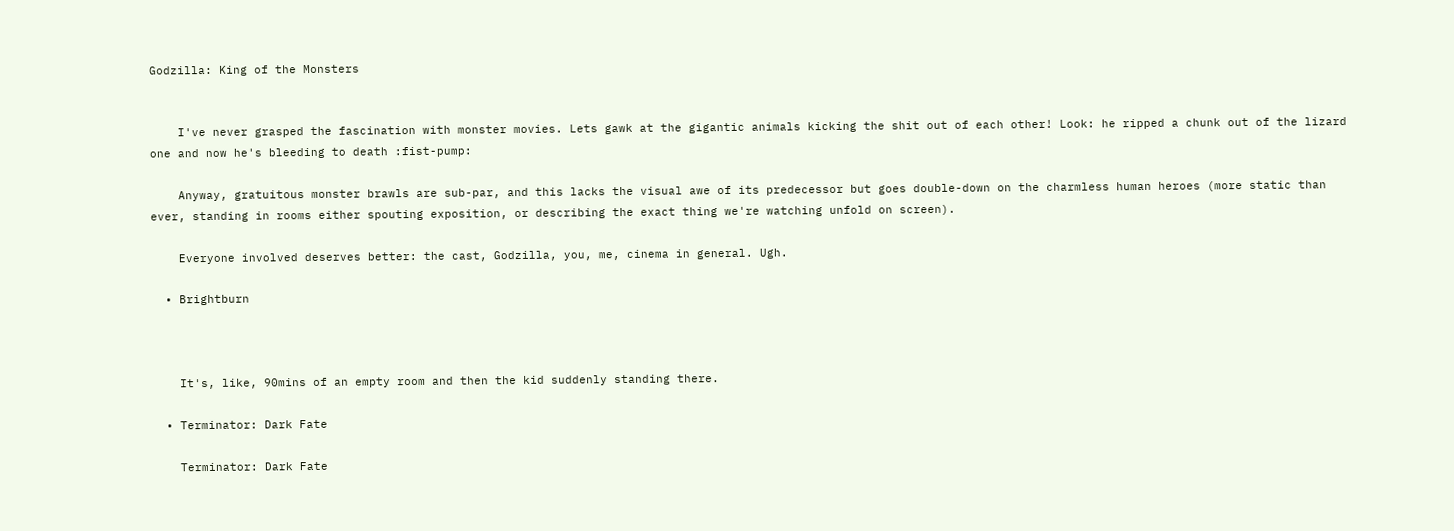Godzilla: King of the Monsters


    I've never grasped the fascination with monster movies. Lets gawk at the gigantic animals kicking the shit out of each other! Look: he ripped a chunk out of the lizard one and now he's bleeding to death :fist-pump:

    Anyway, gratuitous monster brawls are sub-par, and this lacks the visual awe of its predecessor but goes double-down on the charmless human heroes (more static than ever, standing in rooms either spouting exposition, or describing the exact thing we're watching unfold on screen).

    Everyone involved deserves better: the cast, Godzilla, you, me, cinema in general. Ugh.

  • Brightburn



    It's, like, 90mins of an empty room and then the kid suddenly standing there.

  • Terminator: Dark Fate

    Terminator: Dark Fate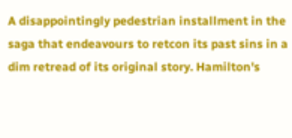A disappointingly pedestrian installment in the saga that endeavours to retcon its past sins in a dim retread of its original story. Hamilton's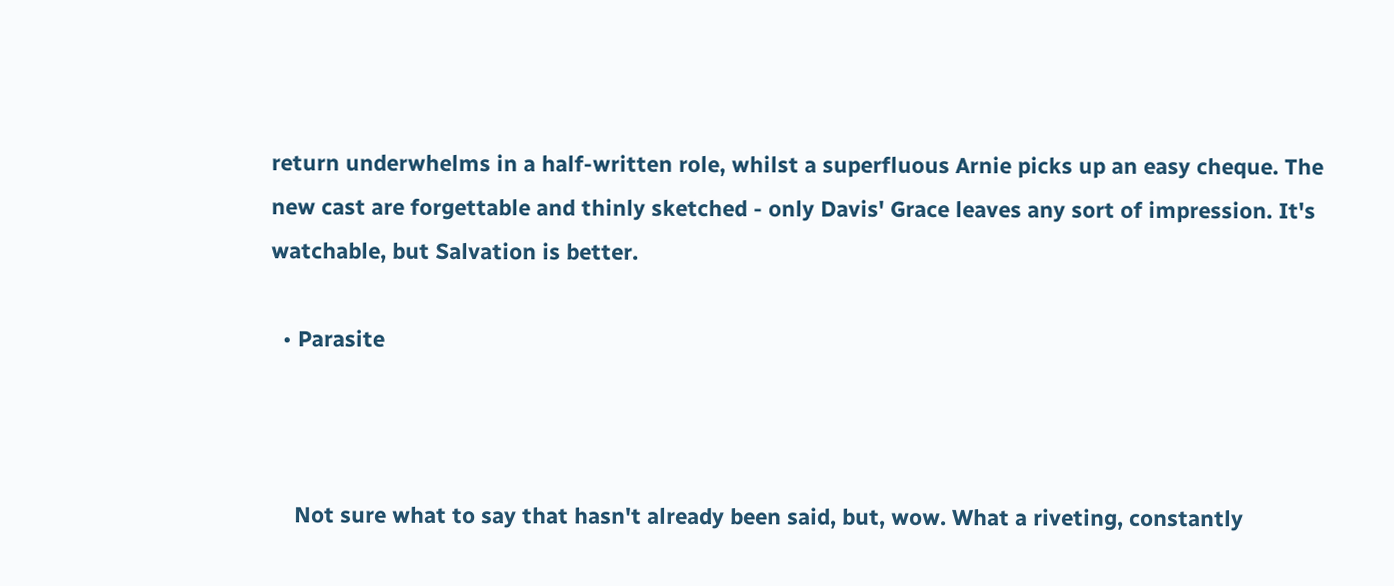return underwhelms in a half-written role, whilst a superfluous Arnie picks up an easy cheque. The new cast are forgettable and thinly sketched - only Davis' Grace leaves any sort of impression. It's watchable, but Salvation is better.

  • Parasite



    Not sure what to say that hasn't already been said, but, wow. What a riveting, constantly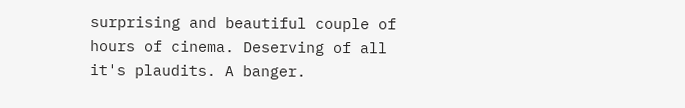surprising and beautiful couple of hours of cinema. Deserving of all it's plaudits. A banger.